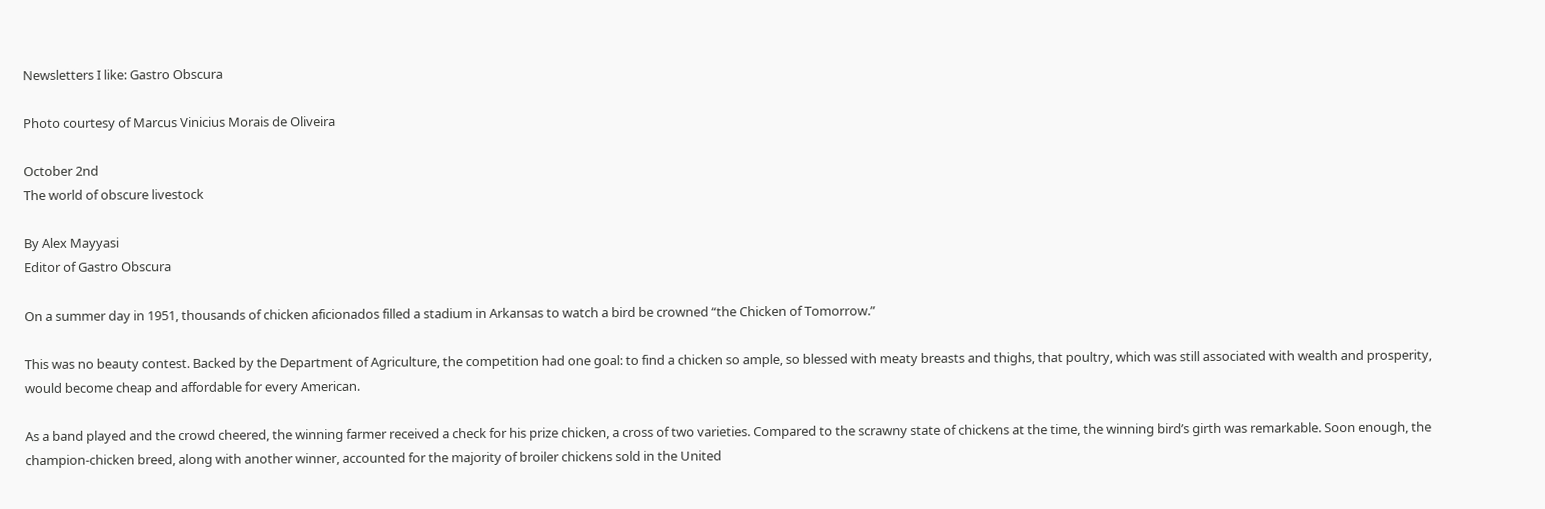Newsletters I like: Gastro Obscura

Photo courtesy of Marcus Vinicius Morais de Oliveira

October 2nd
The world of obscure livestock

By Alex Mayyasi
Editor of Gastro Obscura

On a summer day in 1951, thousands of chicken aficionados filled a stadium in Arkansas to watch a bird be crowned “the Chicken of Tomorrow.”

This was no beauty contest. Backed by the Department of Agriculture, the competition had one goal: to find a chicken so ample, so blessed with meaty breasts and thighs, that poultry, which was still associated with wealth and prosperity, would become cheap and affordable for every American.

As a band played and the crowd cheered, the winning farmer received a check for his prize chicken, a cross of two varieties. Compared to the scrawny state of chickens at the time, the winning bird’s girth was remarkable. Soon enough, the champion-chicken breed, along with another winner, accounted for the majority of broiler chickens sold in the United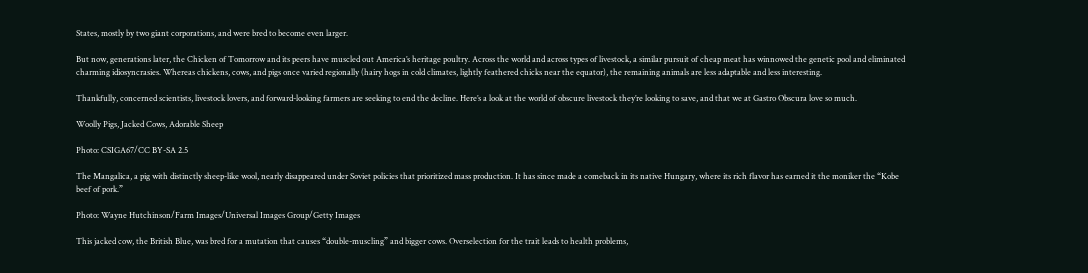States, mostly by two giant corporations, and were bred to become even larger.

But now, generations later, the Chicken of Tomorrow and its peers have muscled out America’s heritage poultry. Across the world and across types of livestock, a similar pursuit of cheap meat has winnowed the genetic pool and eliminated charming idiosyncrasies. Whereas chickens, cows, and pigs once varied regionally (hairy hogs in cold climates, lightly feathered chicks near the equator), the remaining animals are less adaptable and less interesting.

Thankfully, concerned scientists, livestock lovers, and forward-looking farmers are seeking to end the decline. Here’s a look at the world of obscure livestock they’re looking to save, and that we at Gastro Obscura love so much.

Woolly Pigs, Jacked Cows, Adorable Sheep

Photo: CSIGA67/CC BY-SA 2.5

The Mangalica, a pig with distinctly sheep-like wool, nearly disappeared under Soviet policies that prioritized mass production. It has since made a comeback in its native Hungary, where its rich flavor has earned it the moniker the “Kobe beef of pork.”

Photo: Wayne Hutchinson/Farm Images/Universal Images Group/Getty Images

This jacked cow, the British Blue, was bred for a mutation that causes “double-muscling” and bigger cows. Overselection for the trait leads to health problems,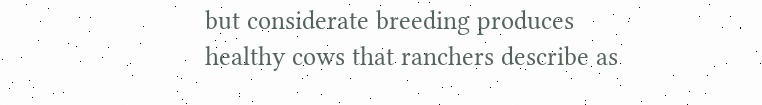but considerate breeding produces healthy cows that ranchers describe as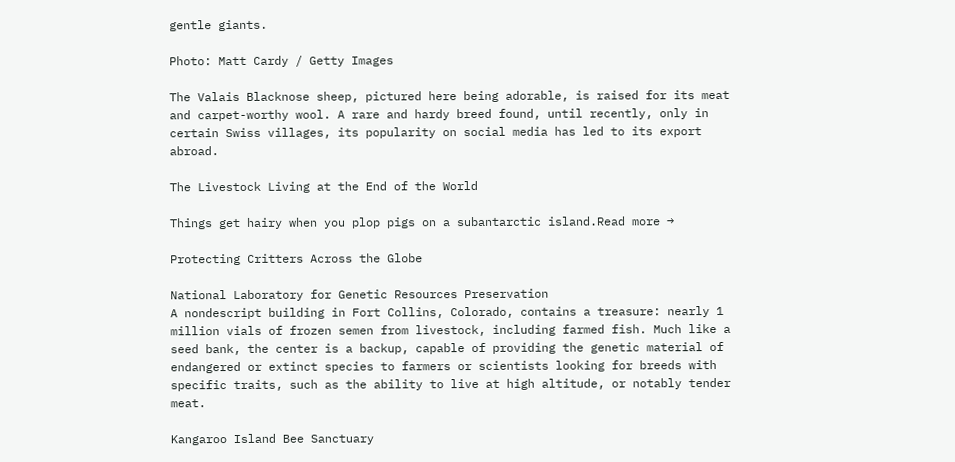gentle giants.

Photo: Matt Cardy / Getty Images

The Valais Blacknose sheep, pictured here being adorable, is raised for its meat and carpet-worthy wool. A rare and hardy breed found, until recently, only in certain Swiss villages, its popularity on social media has led to its export abroad.

The Livestock Living at the End of the World

Things get hairy when you plop pigs on a subantarctic island.Read more →

Protecting Critters Across the Globe

National Laboratory for Genetic Resources Preservation
A nondescript building in Fort Collins, Colorado, contains a treasure: nearly 1 million vials of frozen semen from livestock, including farmed fish. Much like a seed bank, the center is a backup, capable of providing the genetic material of endangered or extinct species to farmers or scientists looking for breeds with specific traits, such as the ability to live at high altitude, or notably tender meat.

Kangaroo Island Bee Sanctuary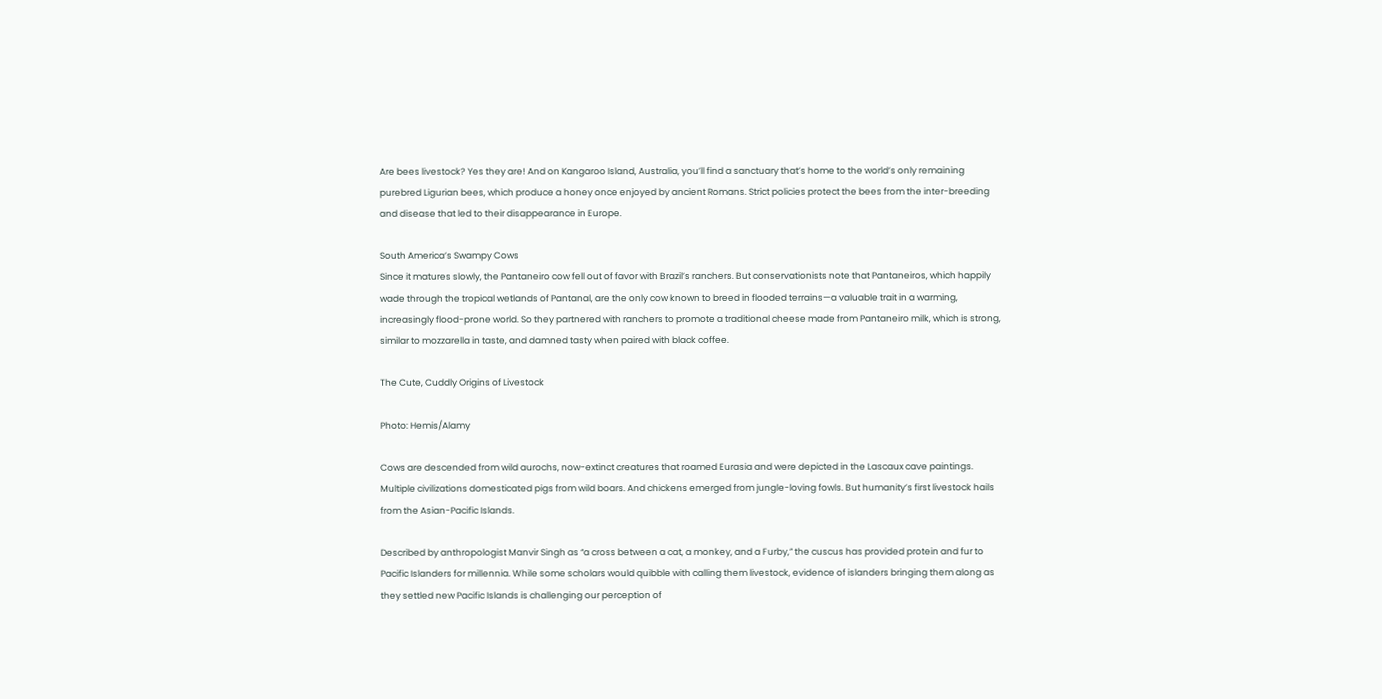Are bees livestock? Yes they are! And on Kangaroo Island, Australia, you’ll find a sanctuary that’s home to the world’s only remaining purebred Ligurian bees, which produce a honey once enjoyed by ancient Romans. Strict policies protect the bees from the inter-breeding and disease that led to their disappearance in Europe.

South America’s Swampy Cows
Since it matures slowly, the Pantaneiro cow fell out of favor with Brazil’s ranchers. But conservationists note that Pantaneiros, which happily wade through the tropical wetlands of Pantanal, are the only cow known to breed in flooded terrains—a valuable trait in a warming, increasingly flood-prone world. So they partnered with ranchers to promote a traditional cheese made from Pantaneiro milk, which is strong, similar to mozzarella in taste, and damned tasty when paired with black coffee.

The Cute, Cuddly Origins of Livestock

Photo: Hemis/Alamy

Cows are descended from wild aurochs, now-extinct creatures that roamed Eurasia and were depicted in the Lascaux cave paintings. Multiple civilizations domesticated pigs from wild boars. And chickens emerged from jungle-loving fowls. But humanity’s first livestock hails from the Asian-Pacific Islands.

Described by anthropologist Manvir Singh as “a cross between a cat, a monkey, and a Furby,” the cuscus has provided protein and fur to Pacific Islanders for millennia. While some scholars would quibble with calling them livestock, evidence of islanders bringing them along as they settled new Pacific Islands is challenging our perception of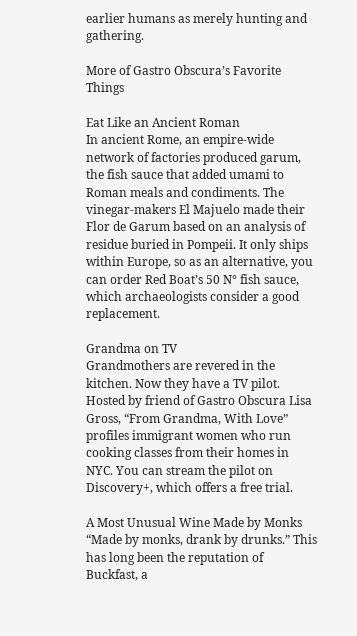earlier humans as merely hunting and gathering.

More of Gastro Obscura’s Favorite Things

Eat Like an Ancient Roman
In ancient Rome, an empire-wide network of factories produced garum, the fish sauce that added umami to Roman meals and condiments. The vinegar-makers El Majuelo made their Flor de Garum based on an analysis of residue buried in Pompeii. It only ships within Europe, so as an alternative, you can order Red Boat’s 50 N° fish sauce, which archaeologists consider a good replacement.

Grandma on TV
Grandmothers are revered in the kitchen. Now they have a TV pilot. Hosted by friend of Gastro Obscura Lisa Gross, “From Grandma, With Love” profiles immigrant women who run cooking classes from their homes in NYC. You can stream the pilot on Discovery+, which offers a free trial.

A Most Unusual Wine Made by Monks
“Made by monks, drank by drunks.” This has long been the reputation of Buckfast, a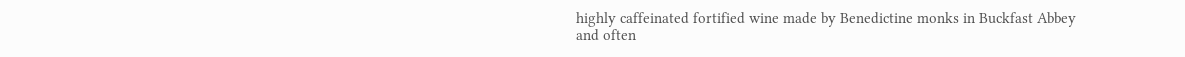highly caffeinated fortified wine made by Benedictine monks in Buckfast Abbey and often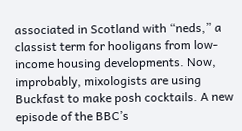associated in Scotland with “neds,” a classist term for hooligans from low-income housing developments. Now, improbably, mixologists are using Buckfast to make posh cocktails. A new episode of the BBC’s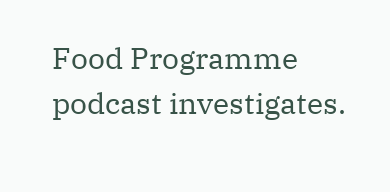Food Programme podcast investigates.